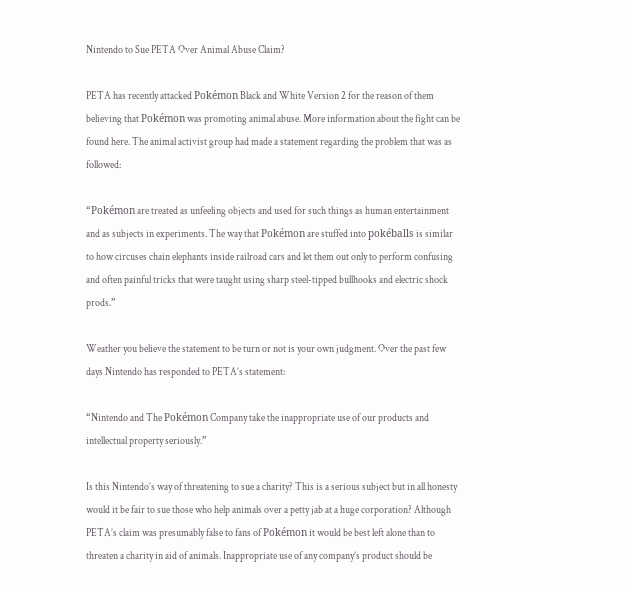Nintendo to Sue PETA Over Animal Abuse Claim?

PETA has recently attacked Pokémon Black and White Version 2 for the reason of them believing that Pokémon was promoting animal abuse. More information about the fight can be found here. The animal activist group had made a statement regarding the problem that was as followed:

“Pokémon are treated as unfeeling objects and used for such things as human entertainment and as subjects in experiments. The way that Pokémon are stuffed into pokéballs is similar to how circuses chain elephants inside railroad cars and let them out only to perform confusing and often painful tricks that were taught using sharp steel-tipped bullhooks and electric shock prods.”

Weather you believe the statement to be turn or not is your own judgment. Over the past few days Nintendo has responded to PETA’s statement:

“Nintendo and The Pokémon Company take the inappropriate use of our products and intellectual property seriously.”

Is this Nintendo’s way of threatening to sue a charity? This is a serious subject but in all honesty would it be fair to sue those who help animals over a petty jab at a huge corporation? Although PETA’s claim was presumably false to fans of Pokémon it would be best left alone than to threaten a charity in aid of animals. Inappropriate use of any company’s product should be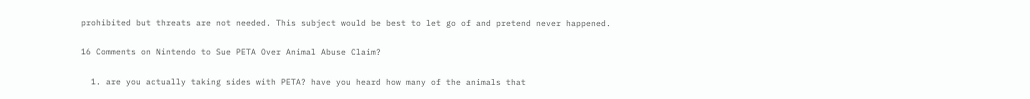prohibited but threats are not needed. This subject would be best to let go of and pretend never happened.

16 Comments on Nintendo to Sue PETA Over Animal Abuse Claim?

  1. are you actually taking sides with PETA? have you heard how many of the animals that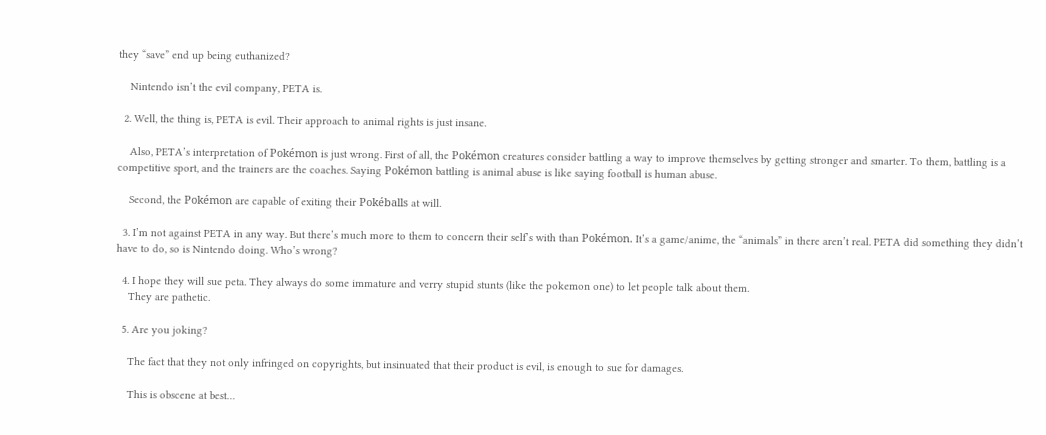they “save” end up being euthanized?

    Nintendo isn’t the evil company, PETA is.

  2. Well, the thing is, PETA is evil. Their approach to animal rights is just insane.

    Also, PETA’s interpretation of Pokémon is just wrong. First of all, the Pokémon creatures consider battling a way to improve themselves by getting stronger and smarter. To them, battling is a competitive sport, and the trainers are the coaches. Saying Pokémon battling is animal abuse is like saying football is human abuse.

    Second, the Pokémon are capable of exiting their Pokéballs at will.

  3. I’m not against PETA in any way. But there’s much more to them to concern their self’s with than Pokémon. It’s a game/anime, the “animals” in there aren’t real. PETA did something they didn’t have to do, so is Nintendo doing. Who’s wrong?

  4. I hope they will sue peta. They always do some immature and verry stupid stunts (like the pokemon one) to let people talk about them.
    They are pathetic.

  5. Are you joking?

    The fact that they not only infringed on copyrights, but insinuated that their product is evil, is enough to sue for damages.

    This is obscene at best…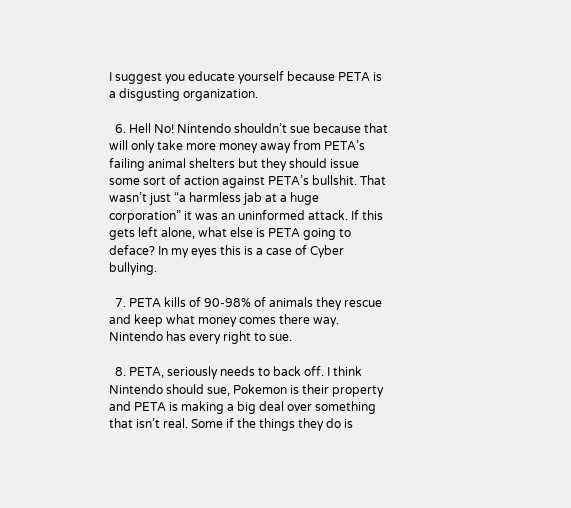I suggest you educate yourself because PETA is a disgusting organization.

  6. Hell No! Nintendo shouldn’t sue because that will only take more money away from PETA’s failing animal shelters but they should issue some sort of action against PETA’s bullshit. That wasn’t just “a harmless jab at a huge corporation” it was an uninformed attack. If this gets left alone, what else is PETA going to deface? In my eyes this is a case of Cyber bullying.

  7. PETA kills of 90-98% of animals they rescue and keep what money comes there way. Nintendo has every right to sue.

  8. PETA, seriously needs to back off. I think Nintendo should sue, Pokemon is their property and PETA is making a big deal over something that isn’t real. Some if the things they do is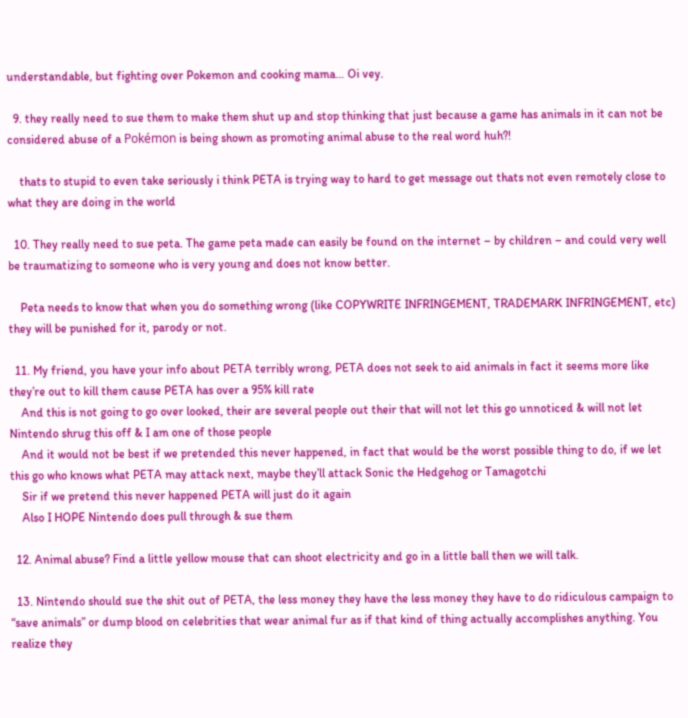understandable, but fighting over Pokemon and cooking mama… Oi vey.

  9. they really need to sue them to make them shut up and stop thinking that just because a game has animals in it can not be considered abuse of a Pokémon is being shown as promoting animal abuse to the real word huh?!

    thats to stupid to even take seriously i think PETA is trying way to hard to get message out thats not even remotely close to what they are doing in the world

  10. They really need to sue peta. The game peta made can easily be found on the internet – by children – and could very well be traumatizing to someone who is very young and does not know better.

    Peta needs to know that when you do something wrong (like COPYWRITE INFRINGEMENT, TRADEMARK INFRINGEMENT, etc) they will be punished for it, parody or not.

  11. My friend, you have your info about PETA terribly wrong, PETA does not seek to aid animals in fact it seems more like they’re out to kill them cause PETA has over a 95% kill rate
    And this is not going to go over looked, their are several people out their that will not let this go unnoticed & will not let Nintendo shrug this off & I am one of those people
    And it would not be best if we pretended this never happened, in fact that would be the worst possible thing to do, if we let this go who knows what PETA may attack next, maybe they’ll attack Sonic the Hedgehog or Tamagotchi
    Sir if we pretend this never happened PETA will just do it again
    Also I HOPE Nintendo does pull through & sue them

  12. Animal abuse? Find a little yellow mouse that can shoot electricity and go in a little ball then we will talk.

  13. Nintendo should sue the shit out of PETA, the less money they have the less money they have to do ridiculous campaign to “save animals” or dump blood on celebrities that wear animal fur as if that kind of thing actually accomplishes anything. You realize they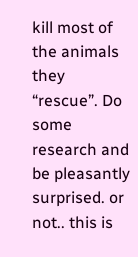kill most of the animals they “rescue”. Do some research and be pleasantly surprised. or not.. this is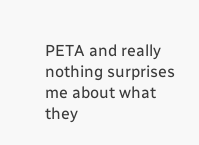PETA and really nothing surprises me about what they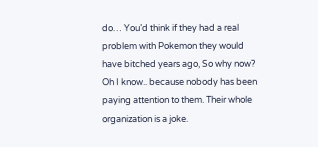do… You’d think if they had a real problem with Pokemon they would have bitched years ago, So why now? Oh I know.. because nobody has been paying attention to them. Their whole organization is a joke.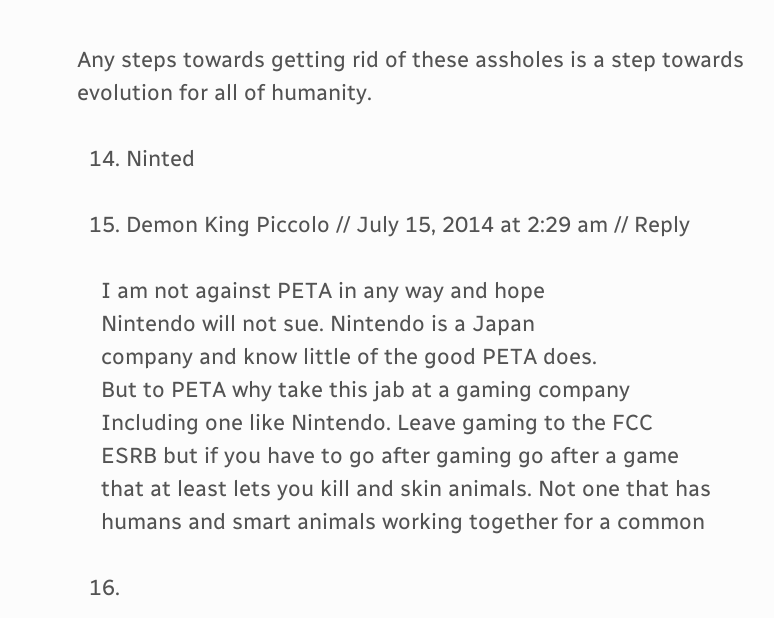Any steps towards getting rid of these assholes is a step towards evolution for all of humanity.

  14. Ninted

  15. Demon King Piccolo // July 15, 2014 at 2:29 am // Reply

    I am not against PETA in any way and hope
    Nintendo will not sue. Nintendo is a Japan
    company and know little of the good PETA does.
    But to PETA why take this jab at a gaming company
    Including one like Nintendo. Leave gaming to the FCC
    ESRB but if you have to go after gaming go after a game
    that at least lets you kill and skin animals. Not one that has
    humans and smart animals working together for a common

  16.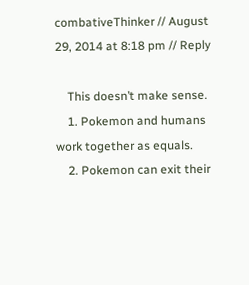combativeThinker // August 29, 2014 at 8:18 pm // Reply

    This doesn’t make sense.
    1. Pokemon and humans work together as equals.
    2. Pokemon can exit their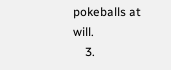pokeballs at will.
    3.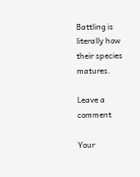Battling is literally how their species matures.

Leave a comment

Your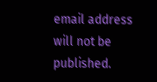email address will not be published.